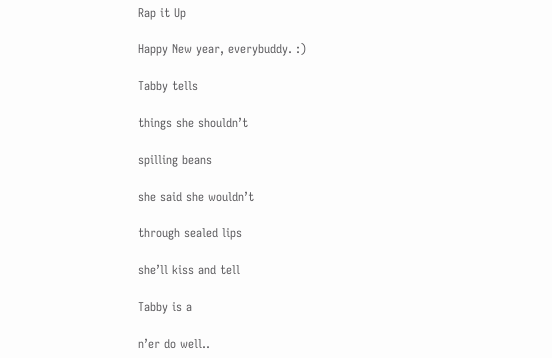Rap it Up

Happy New year, everybuddy. :)

Tabby tells

things she shouldn’t

spilling beans

she said she wouldn’t

through sealed lips

she’ll kiss and tell

Tabby is a

n’er do well..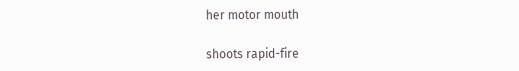her motor mouth

shoots rapid-fire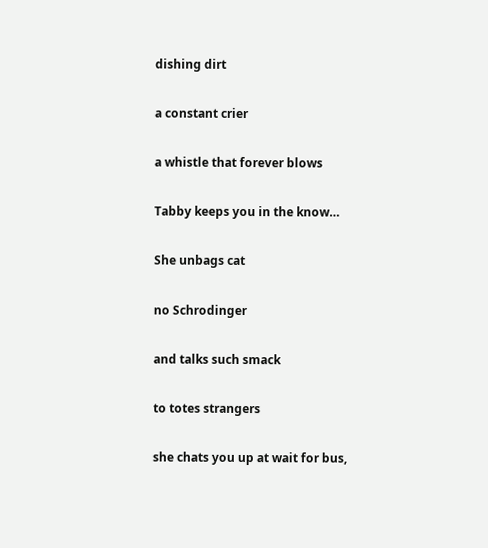dishing dirt

a constant crier

a whistle that forever blows

Tabby keeps you in the know…

She unbags cat

no Schrodinger

and talks such smack

to totes strangers

she chats you up at wait for bus,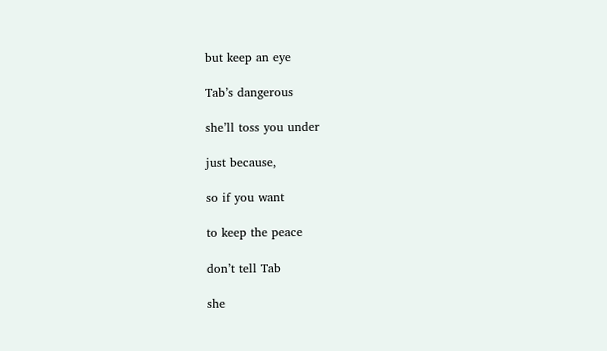but keep an eye

Tab’s dangerous

she’ll toss you under

just because,

so if you want

to keep the peace

don’t tell Tab

she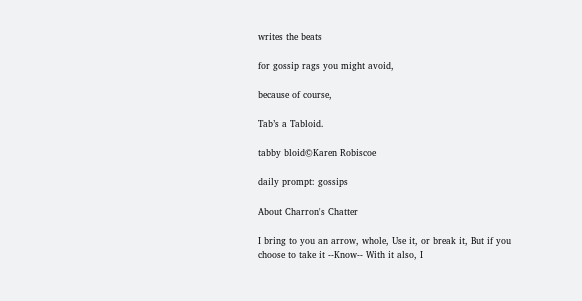writes the beats

for gossip rags you might avoid,

because of course,

Tab’s a Tabloid.

tabby bloid©Karen Robiscoe

daily prompt: gossips

About Charron's Chatter

I bring to you an arrow, whole, Use it, or break it, But if you choose to take it --Know-- With it also, I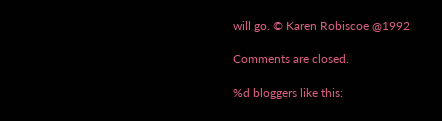will go. © Karen Robiscoe @1992

Comments are closed.

%d bloggers like this: